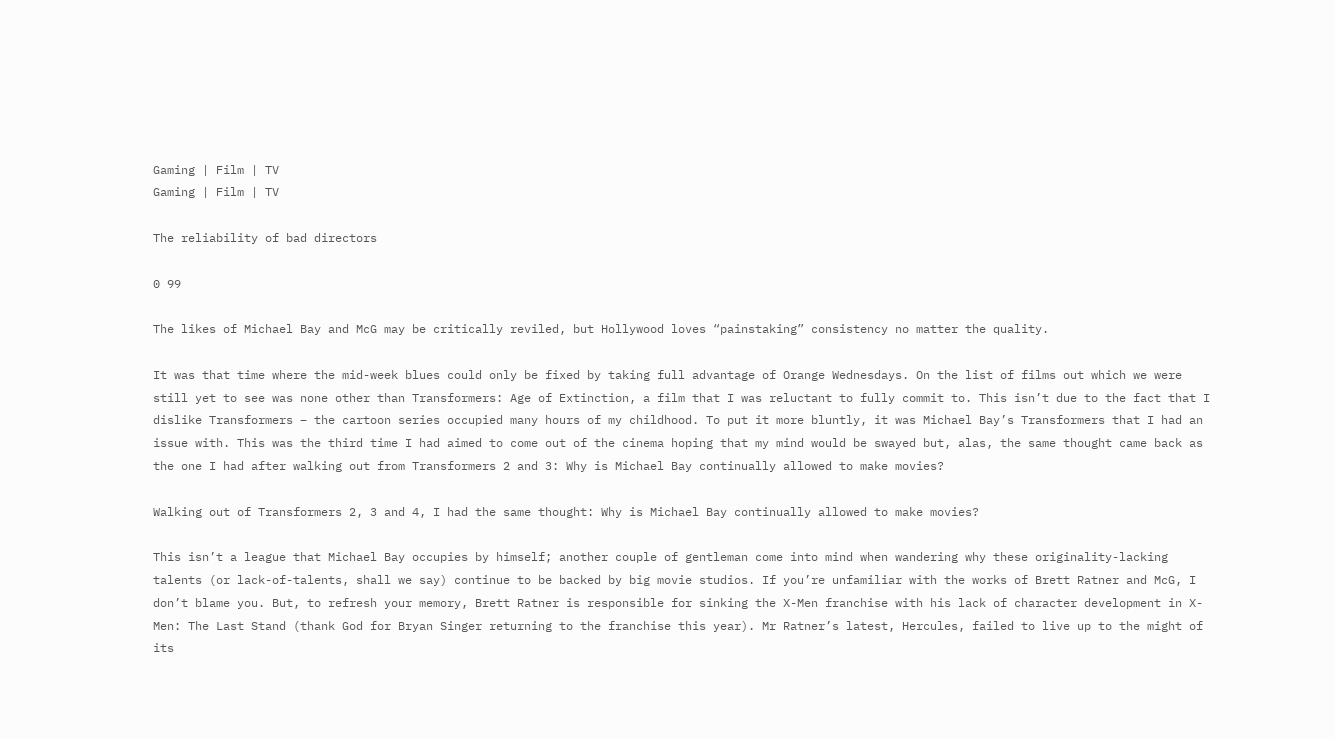Gaming | Film | TV
Gaming | Film | TV

The reliability of bad directors

0 99

The likes of Michael Bay and McG may be critically reviled, but Hollywood loves “painstaking” consistency no matter the quality.

It was that time where the mid-week blues could only be fixed by taking full advantage of Orange Wednesdays. On the list of films out which we were still yet to see was none other than Transformers: Age of Extinction, a film that I was reluctant to fully commit to. This isn’t due to the fact that I dislike Transformers – the cartoon series occupied many hours of my childhood. To put it more bluntly, it was Michael Bay’s Transformers that I had an issue with. This was the third time I had aimed to come out of the cinema hoping that my mind would be swayed but, alas, the same thought came back as the one I had after walking out from Transformers 2 and 3: Why is Michael Bay continually allowed to make movies?

Walking out of Transformers 2, 3 and 4, I had the same thought: Why is Michael Bay continually allowed to make movies?

This isn’t a league that Michael Bay occupies by himself; another couple of gentleman come into mind when wandering why these originality-lacking talents (or lack-of-talents, shall we say) continue to be backed by big movie studios. If you’re unfamiliar with the works of Brett Ratner and McG, I don’t blame you. But, to refresh your memory, Brett Ratner is responsible for sinking the X-Men franchise with his lack of character development in X-Men: The Last Stand (thank God for Bryan Singer returning to the franchise this year). Mr Ratner’s latest, Hercules, failed to live up to the might of its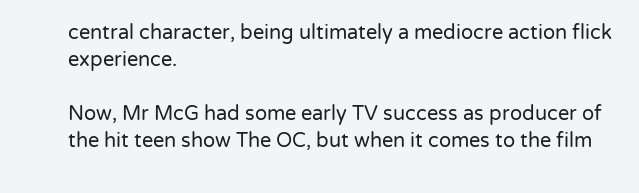central character, being ultimately a mediocre action flick experience.

Now, Mr McG had some early TV success as producer of the hit teen show The OC, but when it comes to the film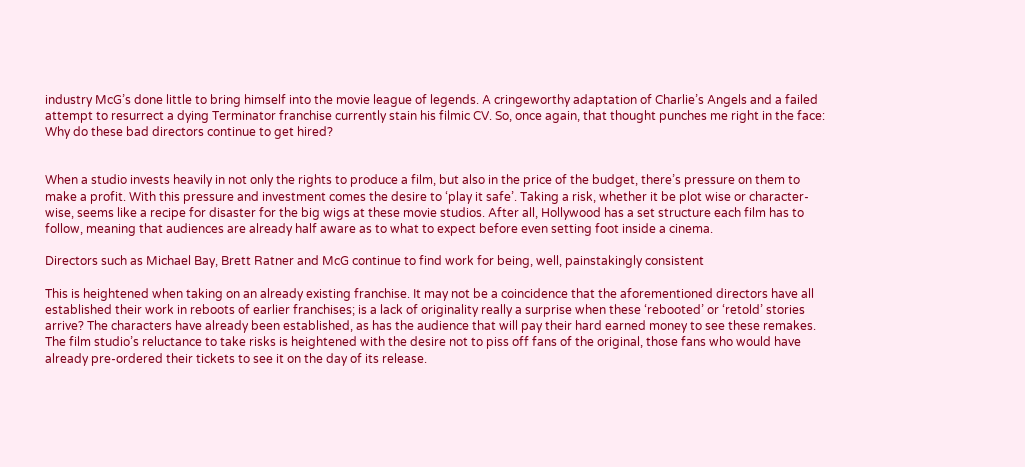industry McG’s done little to bring himself into the movie league of legends. A cringeworthy adaptation of Charlie’s Angels and a failed attempt to resurrect a dying Terminator franchise currently stain his filmic CV. So, once again, that thought punches me right in the face: Why do these bad directors continue to get hired?


When a studio invests heavily in not only the rights to produce a film, but also in the price of the budget, there’s pressure on them to make a profit. With this pressure and investment comes the desire to ‘play it safe’. Taking a risk, whether it be plot wise or character-wise, seems like a recipe for disaster for the big wigs at these movie studios. After all, Hollywood has a set structure each film has to follow, meaning that audiences are already half aware as to what to expect before even setting foot inside a cinema.

Directors such as Michael Bay, Brett Ratner and McG continue to find work for being, well, painstakingly consistent

This is heightened when taking on an already existing franchise. It may not be a coincidence that the aforementioned directors have all established their work in reboots of earlier franchises; is a lack of originality really a surprise when these ‘rebooted’ or ‘retold’ stories arrive? The characters have already been established, as has the audience that will pay their hard earned money to see these remakes. The film studio’s reluctance to take risks is heightened with the desire not to piss off fans of the original, those fans who would have already pre-ordered their tickets to see it on the day of its release.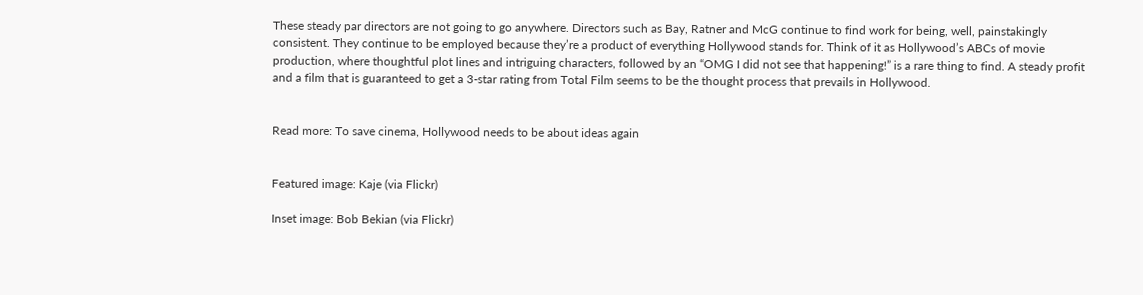These steady par directors are not going to go anywhere. Directors such as Bay, Ratner and McG continue to find work for being, well, painstakingly consistent. They continue to be employed because they’re a product of everything Hollywood stands for. Think of it as Hollywood’s ABCs of movie production, where thoughtful plot lines and intriguing characters, followed by an “OMG I did not see that happening!” is a rare thing to find. A steady profit and a film that is guaranteed to get a 3-star rating from Total Film seems to be the thought process that prevails in Hollywood.


Read more: To save cinema, Hollywood needs to be about ideas again


Featured image: Kaje (via Flickr)

Inset image: Bob Bekian (via Flickr)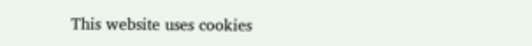This website uses cookies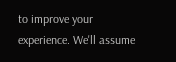to improve your experience. We'll assume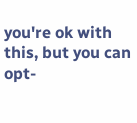you're ok with this, but you can opt-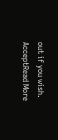out if you wish. AcceptRead More